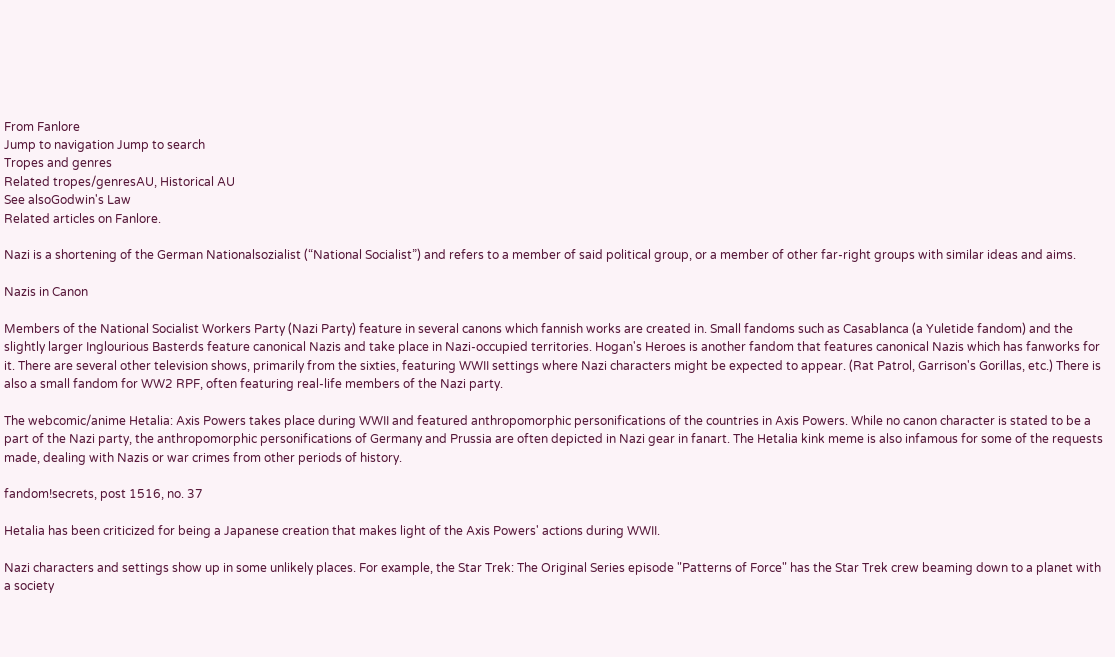From Fanlore
Jump to navigation Jump to search
Tropes and genres
Related tropes/genresAU, Historical AU
See alsoGodwin's Law
Related articles on Fanlore.

Nazi is a shortening of the German Nationalsozialist (“National Socialist”) and refers to a member of said political group, or a member of other far-right groups with similar ideas and aims.

Nazis in Canon

Members of the National Socialist Workers Party (Nazi Party) feature in several canons which fannish works are created in. Small fandoms such as Casablanca (a Yuletide fandom) and the slightly larger Inglourious Basterds feature canonical Nazis and take place in Nazi-occupied territories. Hogan's Heroes is another fandom that features canonical Nazis which has fanworks for it. There are several other television shows, primarily from the sixties, featuring WWII settings where Nazi characters might be expected to appear. (Rat Patrol, Garrison's Gorillas, etc.) There is also a small fandom for WW2 RPF, often featuring real-life members of the Nazi party.

The webcomic/anime Hetalia: Axis Powers takes place during WWII and featured anthropomorphic personifications of the countries in Axis Powers. While no canon character is stated to be a part of the Nazi party, the anthropomorphic personifications of Germany and Prussia are often depicted in Nazi gear in fanart. The Hetalia kink meme is also infamous for some of the requests made, dealing with Nazis or war crimes from other periods of history.

fandom!secrets, post 1516, no. 37

Hetalia has been criticized for being a Japanese creation that makes light of the Axis Powers' actions during WWII.

Nazi characters and settings show up in some unlikely places. For example, the Star Trek: The Original Series episode "Patterns of Force" has the Star Trek crew beaming down to a planet with a society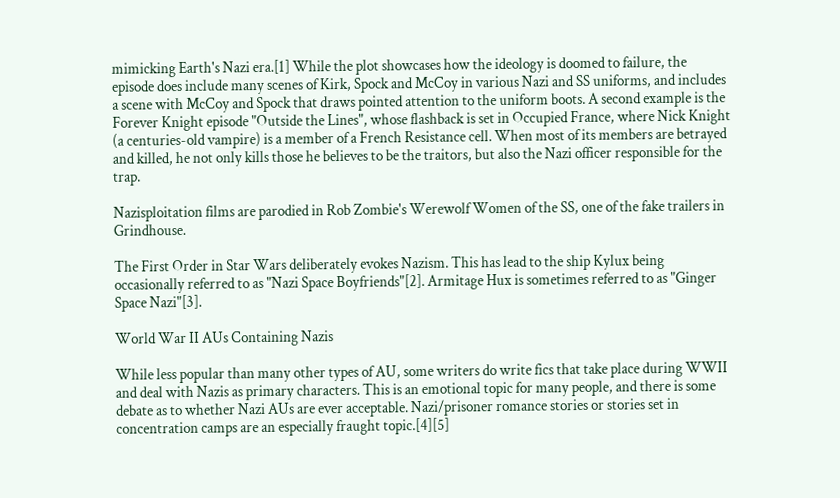mimicking Earth's Nazi era.[1] While the plot showcases how the ideology is doomed to failure, the episode does include many scenes of Kirk, Spock and McCoy in various Nazi and SS uniforms, and includes a scene with McCoy and Spock that draws pointed attention to the uniform boots. A second example is the Forever Knight episode "Outside the Lines", whose flashback is set in Occupied France, where Nick Knight (a centuries-old vampire) is a member of a French Resistance cell. When most of its members are betrayed and killed, he not only kills those he believes to be the traitors, but also the Nazi officer responsible for the trap.

Nazisploitation films are parodied in Rob Zombie's Werewolf Women of the SS, one of the fake trailers in Grindhouse.

The First Order in Star Wars deliberately evokes Nazism. This has lead to the ship Kylux being occasionally referred to as "Nazi Space Boyfriends"[2]. Armitage Hux is sometimes referred to as "Ginger Space Nazi"[3].

World War II AUs Containing Nazis

While less popular than many other types of AU, some writers do write fics that take place during WWII and deal with Nazis as primary characters. This is an emotional topic for many people, and there is some debate as to whether Nazi AUs are ever acceptable. Nazi/prisoner romance stories or stories set in concentration camps are an especially fraught topic.[4][5]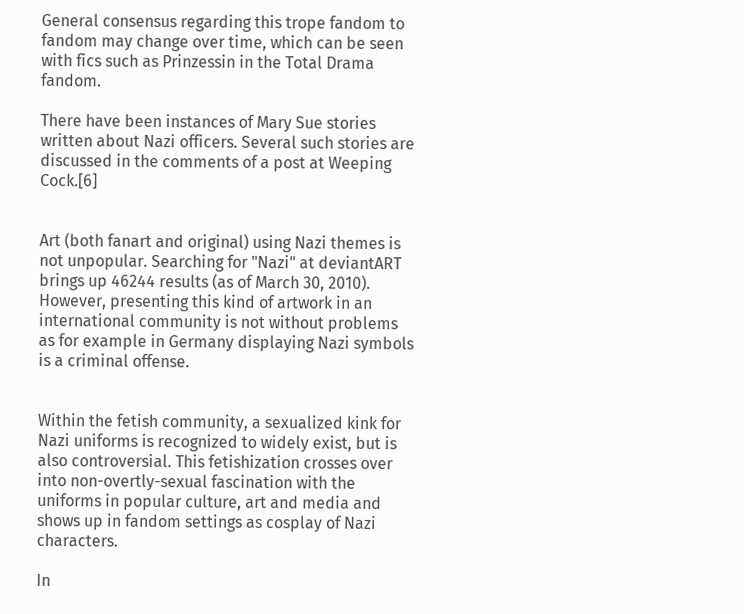General consensus regarding this trope fandom to fandom may change over time, which can be seen with fics such as Prinzessin in the Total Drama fandom.

There have been instances of Mary Sue stories written about Nazi officers. Several such stories are discussed in the comments of a post at Weeping Cock.[6]


Art (both fanart and original) using Nazi themes is not unpopular. Searching for "Nazi" at deviantART brings up 46244 results (as of March 30, 2010). However, presenting this kind of artwork in an international community is not without problems as for example in Germany displaying Nazi symbols is a criminal offense.


Within the fetish community, a sexualized kink for Nazi uniforms is recognized to widely exist, but is also controversial. This fetishization crosses over into non-overtly-sexual fascination with the uniforms in popular culture, art and media and shows up in fandom settings as cosplay of Nazi characters.

In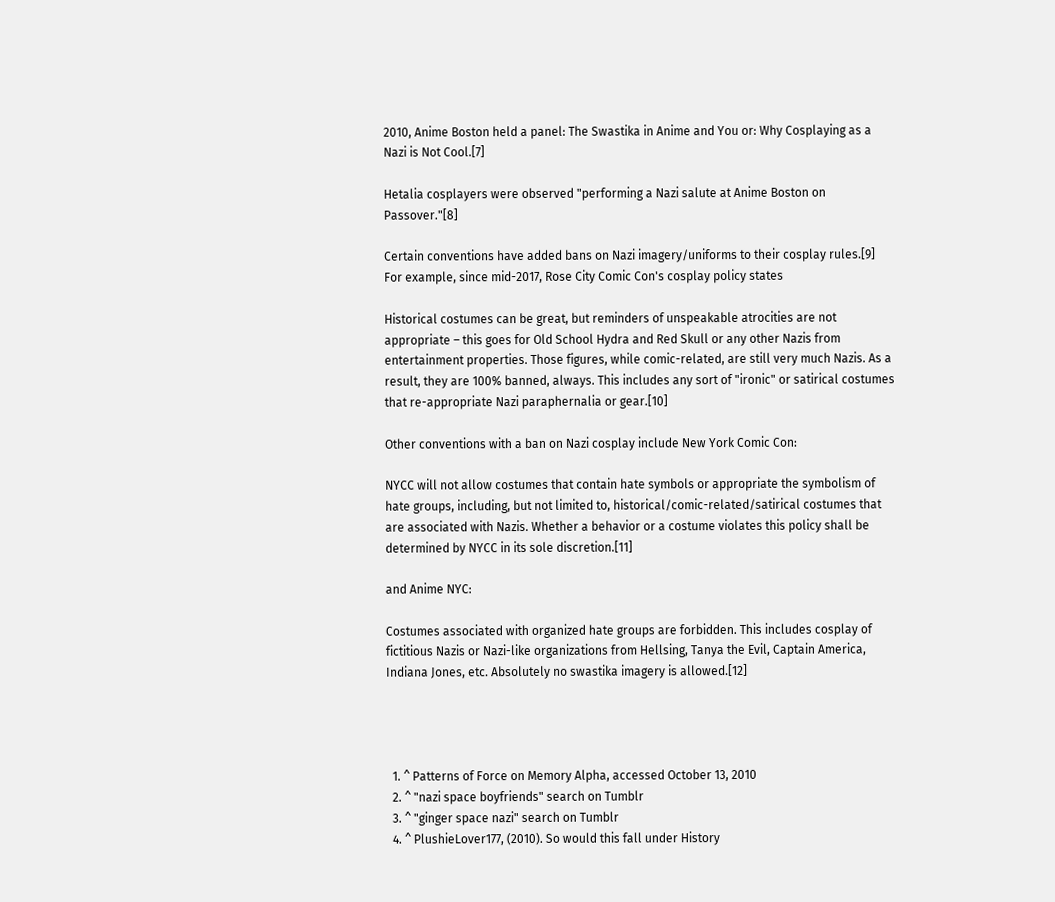2010, Anime Boston held a panel: The Swastika in Anime and You or: Why Cosplaying as a Nazi is Not Cool.[7]

Hetalia cosplayers were observed "performing a Nazi salute at Anime Boston on Passover."[8]

Certain conventions have added bans on Nazi imagery/uniforms to their cosplay rules.[9] For example, since mid-2017, Rose City Comic Con's cosplay policy states

Historical costumes can be great, but reminders of unspeakable atrocities are not appropriate – this goes for Old School Hydra and Red Skull or any other Nazis from entertainment properties. Those figures, while comic-related, are still very much Nazis. As a result, they are 100% banned, always. This includes any sort of "ironic" or satirical costumes that re-appropriate Nazi paraphernalia or gear.[10]

Other conventions with a ban on Nazi cosplay include New York Comic Con:

NYCC will not allow costumes that contain hate symbols or appropriate the symbolism of hate groups, including, but not limited to, historical/comic-related/satirical costumes that are associated with Nazis. Whether a behavior or a costume violates this policy shall be determined by NYCC in its sole discretion.[11]

and Anime NYC:

Costumes associated with organized hate groups are forbidden. This includes cosplay of fictitious Nazis or Nazi-like organizations from Hellsing, Tanya the Evil, Captain America, Indiana Jones, etc. Absolutely no swastika imagery is allowed.[12]




  1. ^ Patterns of Force on Memory Alpha, accessed October 13, 2010
  2. ^ "nazi space boyfriends" search on Tumblr
  3. ^ "ginger space nazi" search on Tumblr
  4. ^ PlushieLover177, (2010). So would this fall under History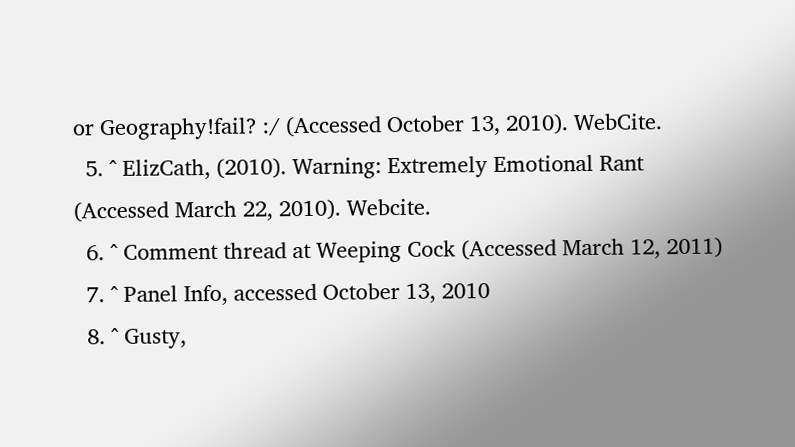or Geography!fail? :/ (Accessed October 13, 2010). WebCite.
  5. ^ ElizCath, (2010). Warning: Extremely Emotional Rant (Accessed March 22, 2010). Webcite.
  6. ^ Comment thread at Weeping Cock (Accessed March 12, 2011)
  7. ^ Panel Info, accessed October 13, 2010
  8. ^ Gusty,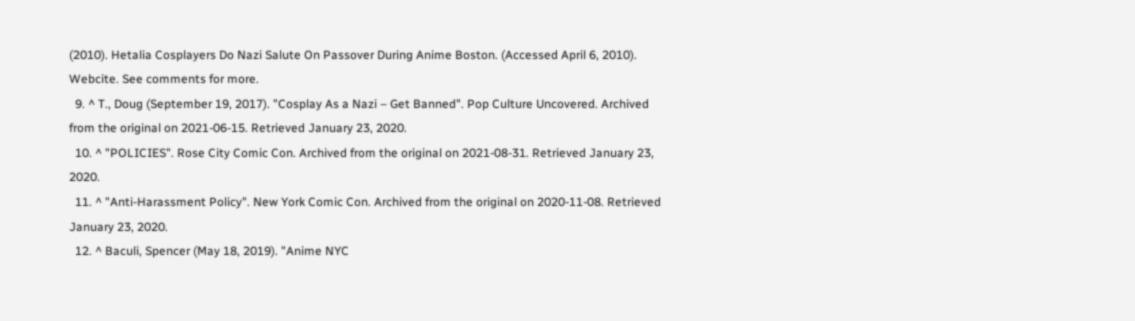(2010). Hetalia Cosplayers Do Nazi Salute On Passover During Anime Boston. (Accessed April 6, 2010). Webcite. See comments for more.
  9. ^ T., Doug (September 19, 2017). "Cosplay As a Nazi – Get Banned". Pop Culture Uncovered. Archived from the original on 2021-06-15. Retrieved January 23, 2020.
  10. ^ "POLICIES". Rose City Comic Con. Archived from the original on 2021-08-31. Retrieved January 23, 2020.
  11. ^ "Anti-Harassment Policy". New York Comic Con. Archived from the original on 2020-11-08. Retrieved January 23, 2020.
  12. ^ Baculi, Spencer (May 18, 2019). "Anime NYC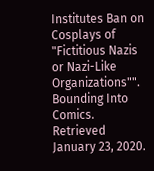Institutes Ban on Cosplays of "Fictitious Nazis or Nazi-Like Organizations"". Bounding Into Comics. Retrieved January 23, 2020.